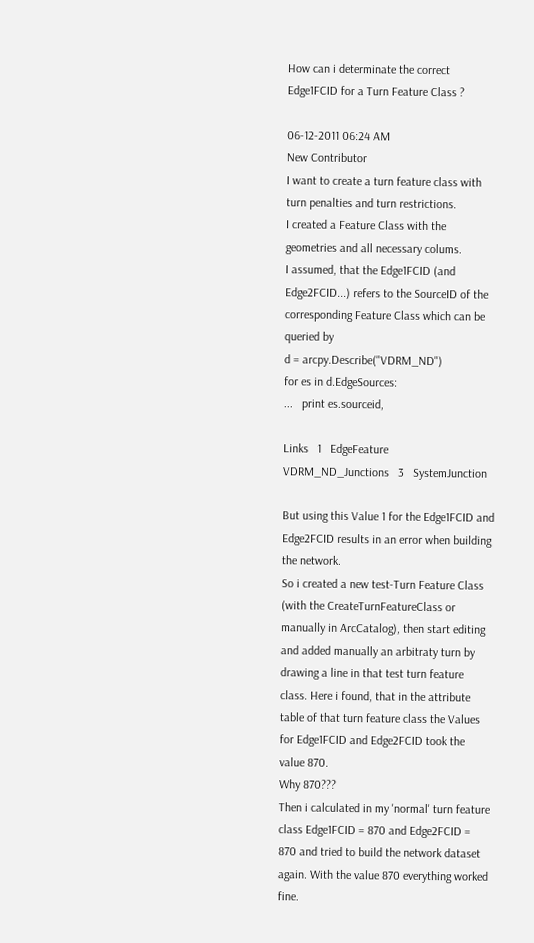How can i determinate the correct Edge1FCID for a Turn Feature Class ?

06-12-2011 06:24 AM
New Contributor
I want to create a turn feature class with turn penalties and turn restrictions.
I created a Feature Class with the geometries and all necessary colums.
I assumed, that the Edge1FCID (and Edge2FCID...) refers to the SourceID of the corresponding Feature Class which can be queried by
d = arcpy.Describe("VDRM_ND")
for es in d.EdgeSources:
...   print es.sourceid,

Links   1   EdgeFeature
VDRM_ND_Junctions   3   SystemJunction

But using this Value 1 for the Edge1FCID and Edge2FCID results in an error when building the network.
So i created a new test-Turn Feature Class (with the CreateTurnFeatureClass or manually in ArcCatalog), then start editing and added manually an arbitraty turn by drawing a line in that test turn feature class. Here i found, that in the attribute table of that turn feature class the Values for Edge1FCID and Edge2FCID took the value 870.
Why 870???
Then i calculated in my 'normal' turn feature class Edge1FCID = 870 and Edge2FCID = 870 and tried to build the network dataset again. With the value 870 everything worked fine.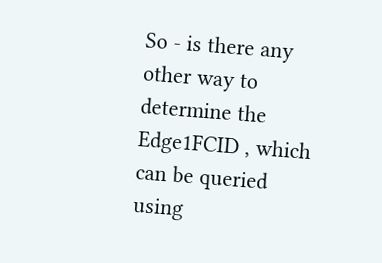So - is there any other way to determine the Edge1FCID , which can be queried using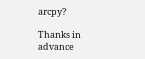arcpy?

Thanks in advance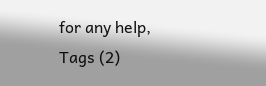for any help,
Tags (2)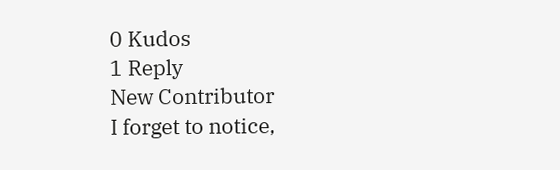0 Kudos
1 Reply
New Contributor
I forget to notice,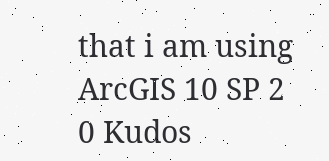that i am using ArcGIS 10 SP 2
0 Kudos